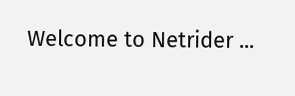Welcome to Netrider ...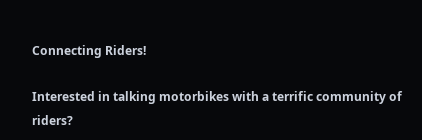Connecting Riders!

Interested in talking motorbikes with a terrific community of riders?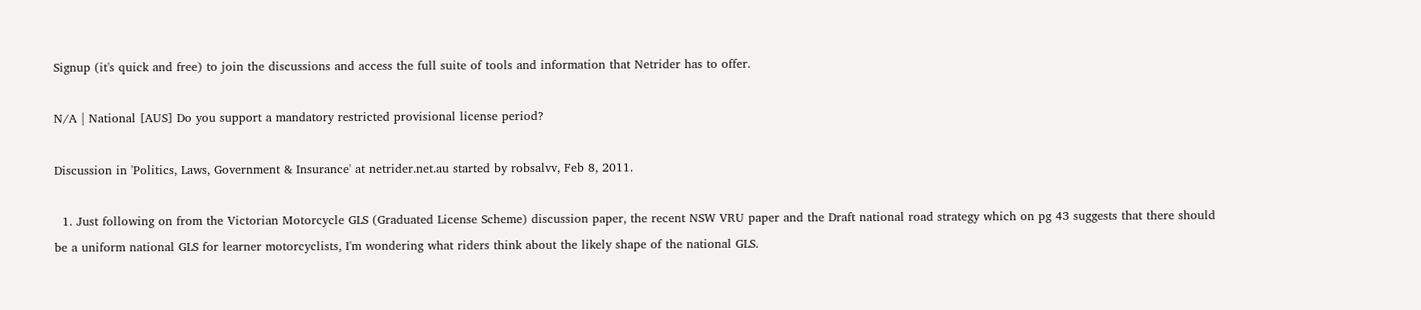Signup (it's quick and free) to join the discussions and access the full suite of tools and information that Netrider has to offer.

N/A | National [AUS] Do you support a mandatory restricted provisional license period?

Discussion in 'Politics, Laws, Government & Insurance' at netrider.net.au started by robsalvv, Feb 8, 2011.

  1. Just following on from the Victorian Motorcycle GLS (Graduated License Scheme) discussion paper, the recent NSW VRU paper and the Draft national road strategy which on pg 43 suggests that there should be a uniform national GLS for learner motorcyclists, I'm wondering what riders think about the likely shape of the national GLS.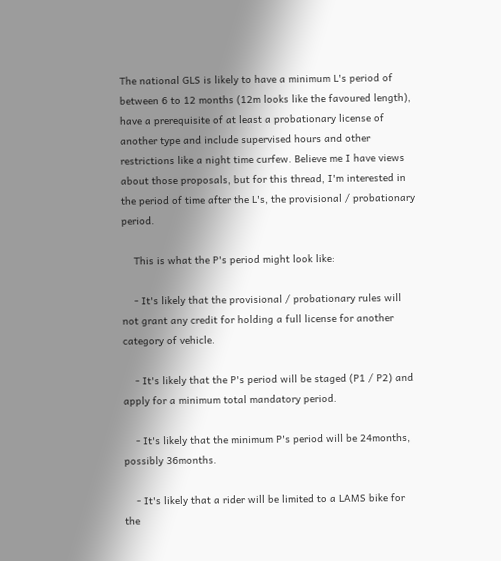The national GLS is likely to have a minimum L's period of between 6 to 12 months (12m looks like the favoured length), have a prerequisite of at least a probationary license of another type and include supervised hours and other restrictions like a night time curfew. Believe me I have views about those proposals, but for this thread, I'm interested in the period of time after the L's, the provisional / probationary period.

    This is what the P's period might look like:

    - It's likely that the provisional / probationary rules will not grant any credit for holding a full license for another category of vehicle.

    - It's likely that the P's period will be staged (P1 / P2) and apply for a minimum total mandatory period.

    - It's likely that the minimum P's period will be 24months, possibly 36months.

    - It's likely that a rider will be limited to a LAMS bike for the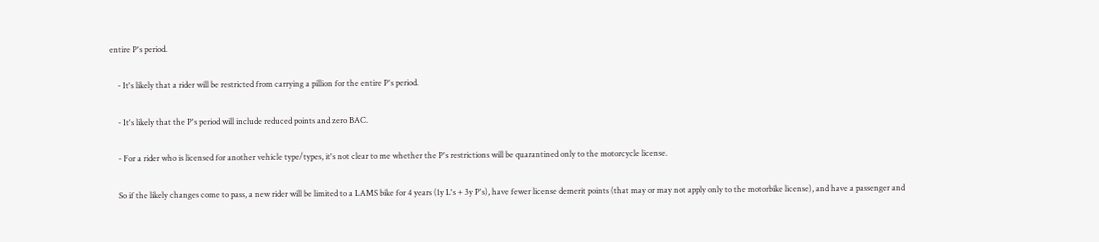entire P's period.

    - It's likely that a rider will be restricted from carrying a pillion for the entire P's period.

    - It's likely that the P's period will include reduced points and zero BAC.

    - For a rider who is licensed for another vehicle type/types, it's not clear to me whether the P's restrictions will be quarantined only to the motorcycle license.

    So if the likely changes come to pass, a new rider will be limited to a LAMS bike for 4 years (1y L's + 3y P's), have fewer license demerit points (that may or may not apply only to the motorbike license), and have a passenger and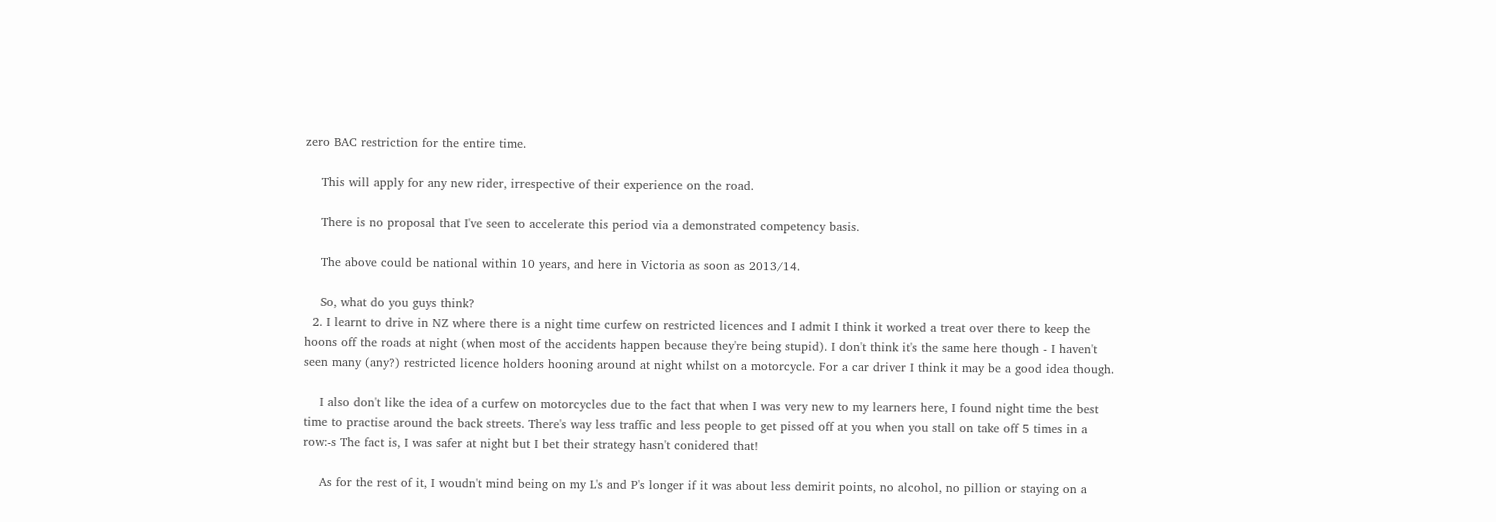zero BAC restriction for the entire time.

    This will apply for any new rider, irrespective of their experience on the road.

    There is no proposal that I've seen to accelerate this period via a demonstrated competency basis.

    The above could be national within 10 years, and here in Victoria as soon as 2013/14.

    So, what do you guys think?
  2. I learnt to drive in NZ where there is a night time curfew on restricted licences and I admit I think it worked a treat over there to keep the hoons off the roads at night (when most of the accidents happen because they're being stupid). I don't think it's the same here though - I haven't seen many (any?) restricted licence holders hooning around at night whilst on a motorcycle. For a car driver I think it may be a good idea though.

    I also don't like the idea of a curfew on motorcycles due to the fact that when I was very new to my learners here, I found night time the best time to practise around the back streets. There's way less traffic and less people to get pissed off at you when you stall on take off 5 times in a row:-s The fact is, I was safer at night but I bet their strategy hasn't conidered that!

    As for the rest of it, I woudn't mind being on my L's and P's longer if it was about less demirit points, no alcohol, no pillion or staying on a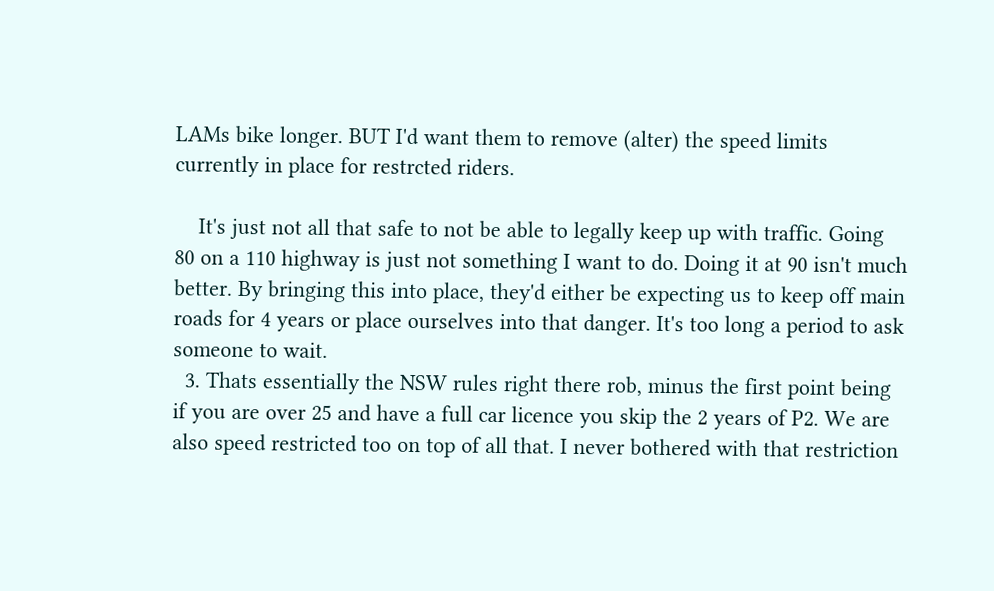LAMs bike longer. BUT I'd want them to remove (alter) the speed limits currently in place for restrcted riders.

    It's just not all that safe to not be able to legally keep up with traffic. Going 80 on a 110 highway is just not something I want to do. Doing it at 90 isn't much better. By bringing this into place, they'd either be expecting us to keep off main roads for 4 years or place ourselves into that danger. It's too long a period to ask someone to wait.
  3. Thats essentially the NSW rules right there rob, minus the first point being if you are over 25 and have a full car licence you skip the 2 years of P2. We are also speed restricted too on top of all that. I never bothered with that restriction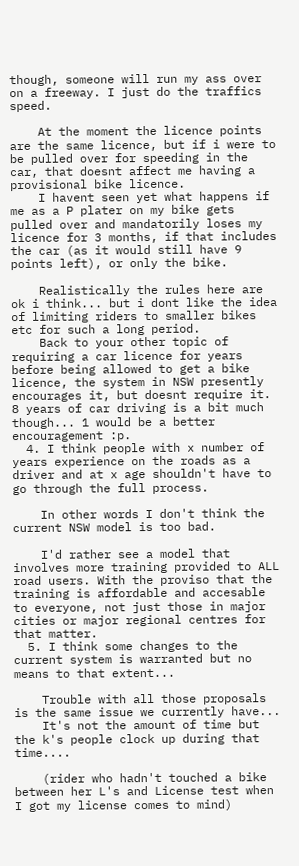though, someone will run my ass over on a freeway. I just do the traffics speed.

    At the moment the licence points are the same licence, but if i were to be pulled over for speeding in the car, that doesnt affect me having a provisional bike licence.
    I havent seen yet what happens if me as a P plater on my bike gets pulled over and mandatorily loses my licence for 3 months, if that includes the car (as it would still have 9 points left), or only the bike.

    Realistically the rules here are ok i think... but i dont like the idea of limiting riders to smaller bikes etc for such a long period.
    Back to your other topic of requiring a car licence for years before being allowed to get a bike licence, the system in NSW presently encourages it, but doesnt require it. 8 years of car driving is a bit much though... 1 would be a better encouragement :p.
  4. I think people with x number of years experience on the roads as a driver and at x age shouldn't have to go through the full process.

    In other words I don't think the current NSW model is too bad.

    I'd rather see a model that involves more training provided to ALL road users. With the proviso that the training is affordable and accesable to everyone, not just those in major cities or major regional centres for that matter.
  5. I think some changes to the current system is warranted but no means to that extent...

    Trouble with all those proposals is the same issue we currently have...
    It's not the amount of time but the k's people clock up during that time....

    (rider who hadn't touched a bike between her L's and License test when I got my license comes to mind)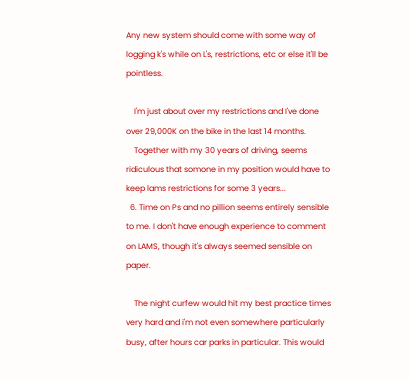Any new system should come with some way of logging k's while on L's, restrictions, etc or else it'll be pointless.

    I'm just about over my restrictions and I've done over 29,000K on the bike in the last 14 months.
    Together with my 30 years of driving, seems ridiculous that somone in my position would have to keep lams restrictions for some 3 years...
  6. Time on Ps and no pillion seems entirely sensible to me. I don't have enough experience to comment on LAMS, though it's always seemed sensible on paper.

    The night curfew would hit my best practice times very hard and i'm not even somewhere particularly busy, after hours car parks in particular. This would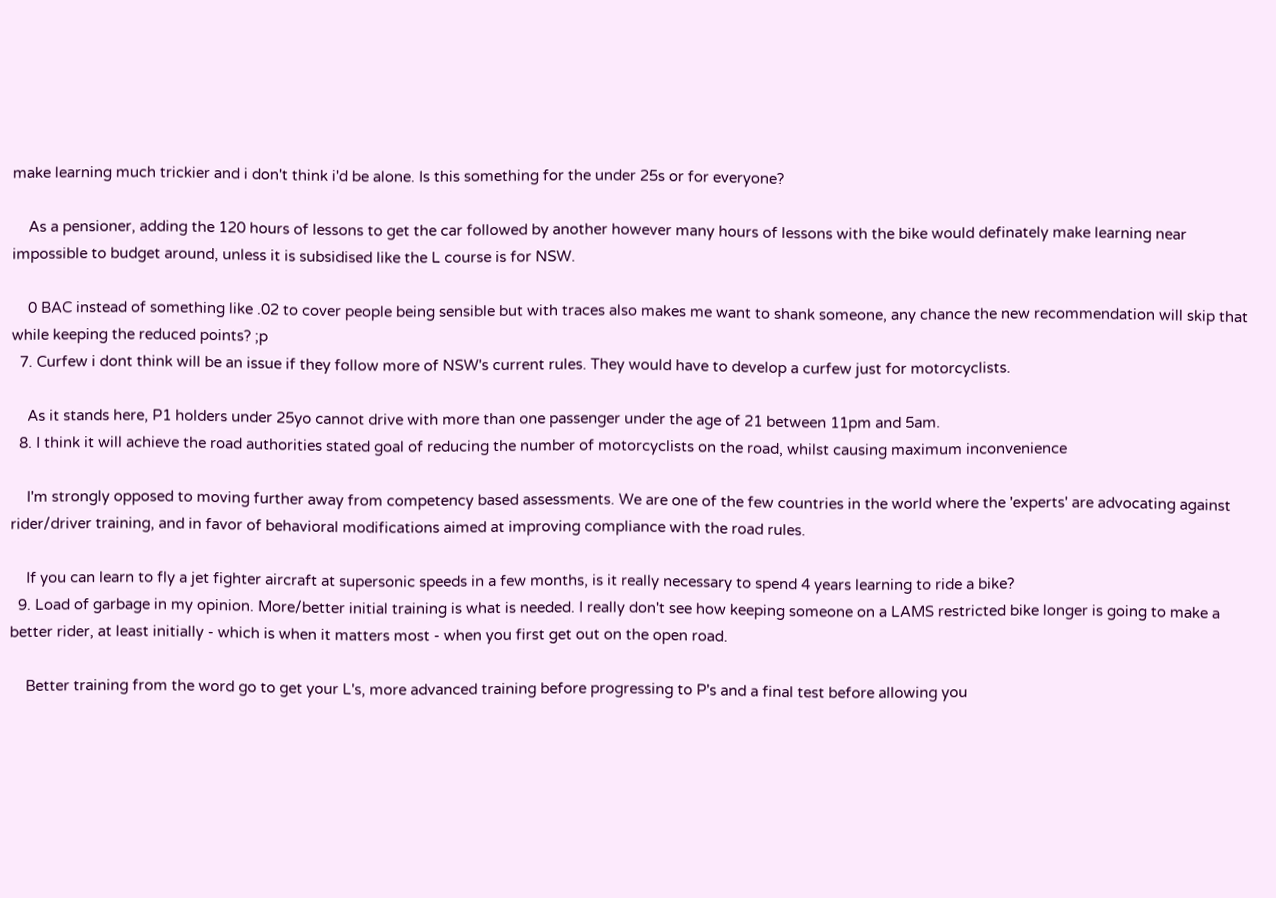make learning much trickier and i don't think i'd be alone. Is this something for the under 25s or for everyone?

    As a pensioner, adding the 120 hours of lessons to get the car followed by another however many hours of lessons with the bike would definately make learning near impossible to budget around, unless it is subsidised like the L course is for NSW.

    0 BAC instead of something like .02 to cover people being sensible but with traces also makes me want to shank someone, any chance the new recommendation will skip that while keeping the reduced points? ;p
  7. Curfew i dont think will be an issue if they follow more of NSW's current rules. They would have to develop a curfew just for motorcyclists.

    As it stands here, P1 holders under 25yo cannot drive with more than one passenger under the age of 21 between 11pm and 5am.
  8. I think it will achieve the road authorities stated goal of reducing the number of motorcyclists on the road, whilst causing maximum inconvenience

    I'm strongly opposed to moving further away from competency based assessments. We are one of the few countries in the world where the 'experts' are advocating against rider/driver training, and in favor of behavioral modifications aimed at improving compliance with the road rules.

    If you can learn to fly a jet fighter aircraft at supersonic speeds in a few months, is it really necessary to spend 4 years learning to ride a bike?
  9. Load of garbage in my opinion. More/better initial training is what is needed. I really don't see how keeping someone on a LAMS restricted bike longer is going to make a better rider, at least initially - which is when it matters most - when you first get out on the open road.

    Better training from the word go to get your L's, more advanced training before progressing to P's and a final test before allowing you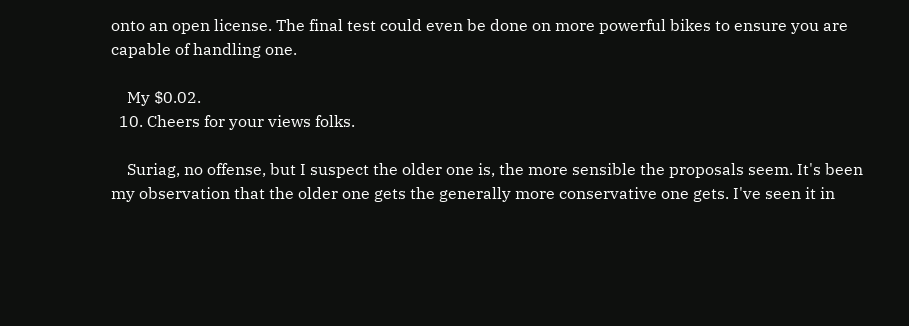onto an open license. The final test could even be done on more powerful bikes to ensure you are capable of handling one.

    My $0.02.
  10. Cheers for your views folks.

    Suriag, no offense, but I suspect the older one is, the more sensible the proposals seem. It's been my observation that the older one gets the generally more conservative one gets. I've seen it in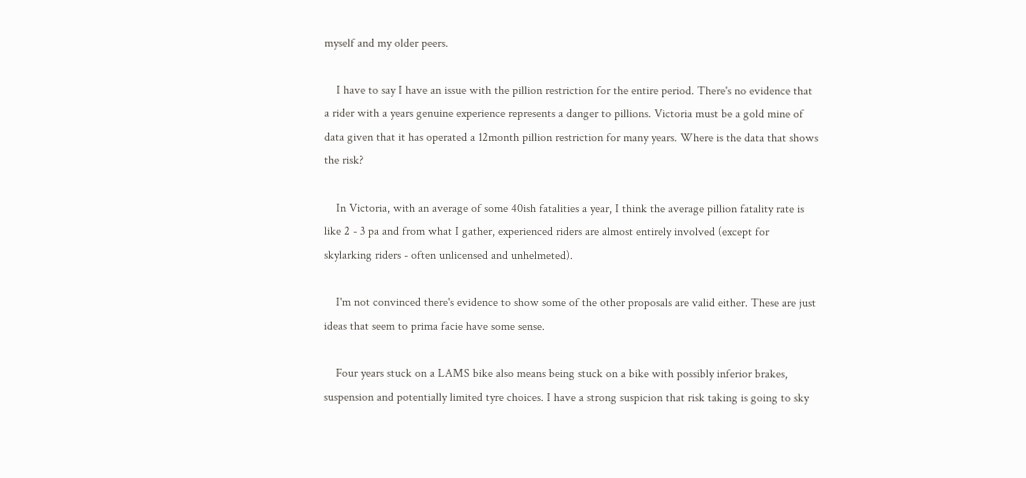myself and my older peers.

    I have to say I have an issue with the pillion restriction for the entire period. There's no evidence that a rider with a years genuine experience represents a danger to pillions. Victoria must be a gold mine of data given that it has operated a 12month pillion restriction for many years. Where is the data that shows the risk?

    In Victoria, with an average of some 40ish fatalities a year, I think the average pillion fatality rate is like 2 - 3 pa and from what I gather, experienced riders are almost entirely involved (except for skylarking riders - often unlicensed and unhelmeted).

    I'm not convinced there's evidence to show some of the other proposals are valid either. These are just ideas that seem to prima facie have some sense.

    Four years stuck on a LAMS bike also means being stuck on a bike with possibly inferior brakes, suspension and potentially limited tyre choices. I have a strong suspicion that risk taking is going to sky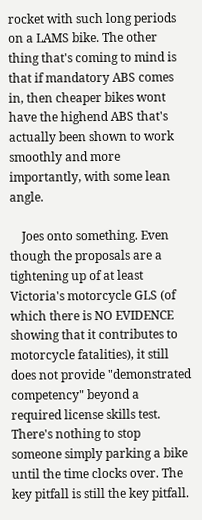rocket with such long periods on a LAMS bike. The other thing that's coming to mind is that if mandatory ABS comes in, then cheaper bikes wont have the highend ABS that's actually been shown to work smoothly and more importantly, with some lean angle.

    Joes onto something. Even though the proposals are a tightening up of at least Victoria's motorcycle GLS (of which there is NO EVIDENCE showing that it contributes to motorcycle fatalities), it still does not provide "demonstrated competency" beyond a required license skills test. There's nothing to stop someone simply parking a bike until the time clocks over. The key pitfall is still the key pitfall.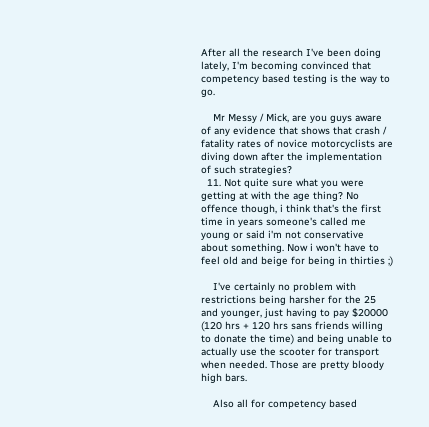After all the research I've been doing lately, I'm becoming convinced that competency based testing is the way to go.

    Mr Messy / Mick, are you guys aware of any evidence that shows that crash / fatality rates of novice motorcyclists are diving down after the implementation of such strategies?
  11. Not quite sure what you were getting at with the age thing? No offence though, i think that's the first time in years someone's called me young or said i'm not conservative about something. Now i won't have to feel old and beige for being in thirties ;)

    I've certainly no problem with restrictions being harsher for the 25 and younger, just having to pay $20000 (120 hrs + 120 hrs sans friends willing to donate the time) and being unable to actually use the scooter for transport when needed. Those are pretty bloody high bars.

    Also all for competency based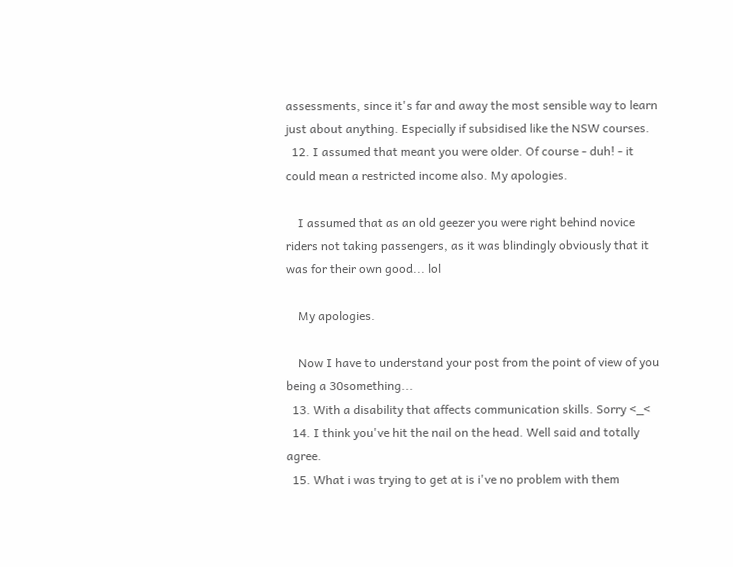assessments, since it's far and away the most sensible way to learn just about anything. Especially if subsidised like the NSW courses.
  12. I assumed that meant you were older. Of course - duh! - it could mean a restricted income also. My apologies.

    I assumed that as an old geezer you were right behind novice riders not taking passengers, as it was blindingly obviously that it was for their own good... lol

    My apologies.

    Now I have to understand your post from the point of view of you being a 30something...
  13. With a disability that affects communication skills. Sorry <_<
  14. I think you've hit the nail on the head. Well said and totally agree.
  15. What i was trying to get at is i've no problem with them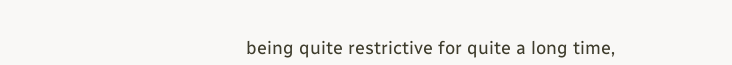being quite restrictive for quite a long time,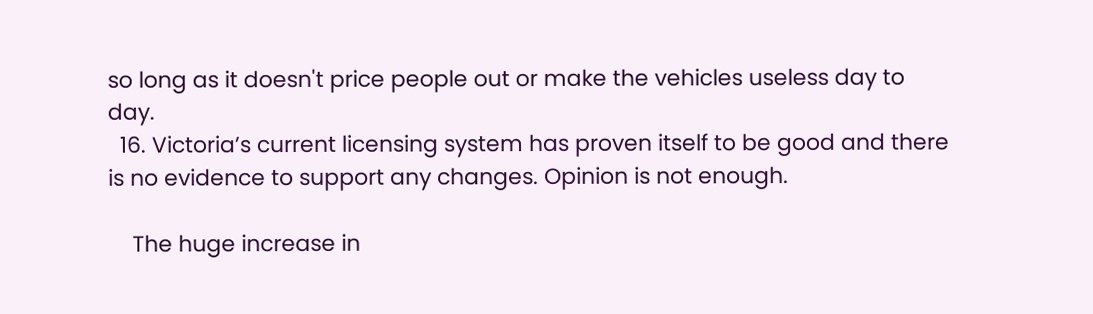so long as it doesn't price people out or make the vehicles useless day to day.
  16. Victoria’s current licensing system has proven itself to be good and there is no evidence to support any changes. Opinion is not enough.

    The huge increase in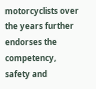motorcyclists over the years further endorses the competency, safety and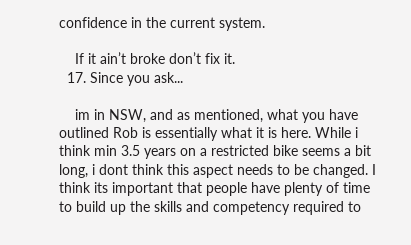confidence in the current system.

    If it ain’t broke don’t fix it.
  17. Since you ask...

    im in NSW, and as mentioned, what you have outlined Rob is essentially what it is here. While i think min 3.5 years on a restricted bike seems a bit long, i dont think this aspect needs to be changed. I think its important that people have plenty of time to build up the skills and competency required to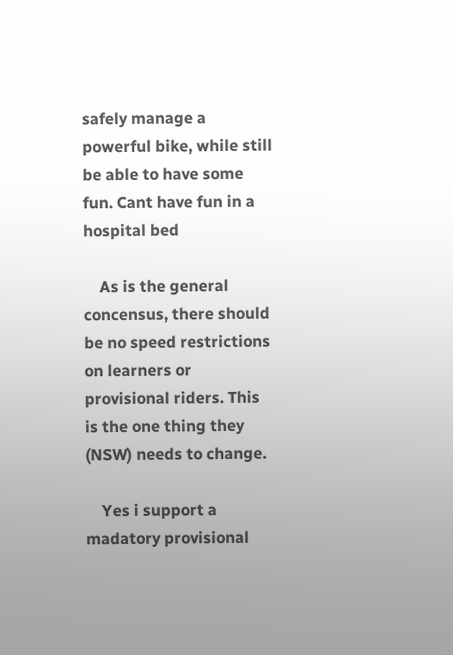safely manage a powerful bike, while still be able to have some fun. Cant have fun in a hospital bed

    As is the general concensus, there should be no speed restrictions on learners or provisional riders. This is the one thing they (NSW) needs to change.

    Yes i support a madatory provisional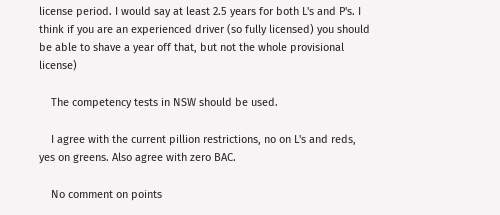license period. I would say at least 2.5 years for both L's and P's. I think if you are an experienced driver (so fully licensed) you should be able to shave a year off that, but not the whole provisional license)

    The competency tests in NSW should be used.

    I agree with the current pillion restrictions, no on L's and reds, yes on greens. Also agree with zero BAC.

    No comment on points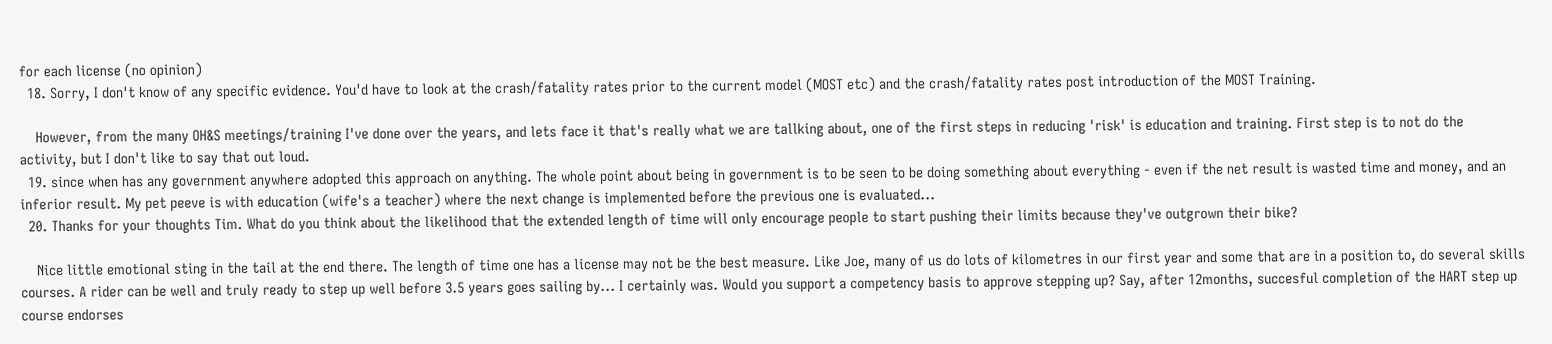for each license (no opinion)
  18. Sorry, I don't know of any specific evidence. You'd have to look at the crash/fatality rates prior to the current model (MOST etc) and the crash/fatality rates post introduction of the MOST Training.

    However, from the many OH&S meetings/training I've done over the years, and lets face it that's really what we are tallking about, one of the first steps in reducing 'risk' is education and training. First step is to not do the activity, but I don't like to say that out loud.
  19. since when has any government anywhere adopted this approach on anything. The whole point about being in government is to be seen to be doing something about everything - even if the net result is wasted time and money, and an inferior result. My pet peeve is with education (wife's a teacher) where the next change is implemented before the previous one is evaluated...
  20. Thanks for your thoughts Tim. What do you think about the likelihood that the extended length of time will only encourage people to start pushing their limits because they've outgrown their bike?

    Nice little emotional sting in the tail at the end there. The length of time one has a license may not be the best measure. Like Joe, many of us do lots of kilometres in our first year and some that are in a position to, do several skills courses. A rider can be well and truly ready to step up well before 3.5 years goes sailing by... I certainly was. Would you support a competency basis to approve stepping up? Say, after 12months, succesful completion of the HART step up course endorses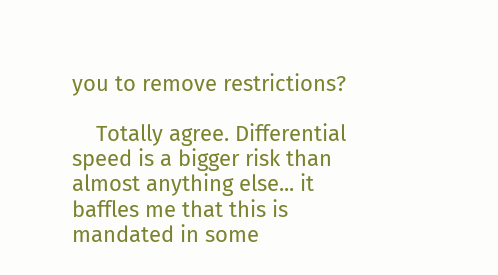you to remove restrictions?

    Totally agree. Differential speed is a bigger risk than almost anything else... it baffles me that this is mandated in some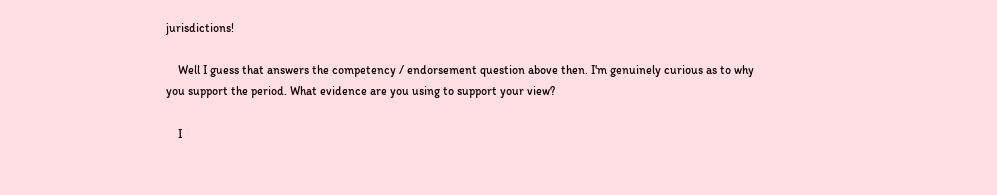jurisdictions!

    Well I guess that answers the competency / endorsement question above then. I'm genuinely curious as to why you support the period. What evidence are you using to support your view?

    I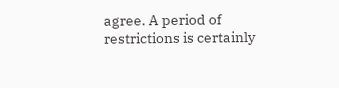agree. A period of restrictions is certainly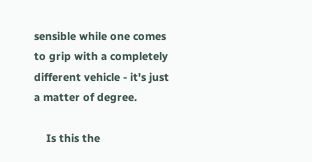sensible while one comes to grip with a completely different vehicle - it's just a matter of degree.

    Is this the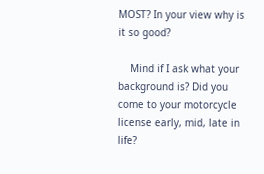MOST? In your view why is it so good?

    Mind if I ask what your background is? Did you come to your motorcycle license early, mid, late in life?